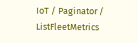IoT / Paginator / ListFleetMetrics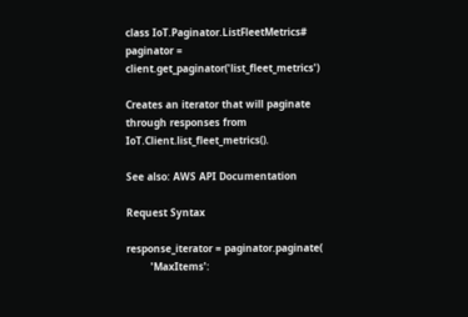class IoT.Paginator.ListFleetMetrics#
paginator = client.get_paginator('list_fleet_metrics')

Creates an iterator that will paginate through responses from IoT.Client.list_fleet_metrics().

See also: AWS API Documentation

Request Syntax

response_iterator = paginator.paginate(
        'MaxItems':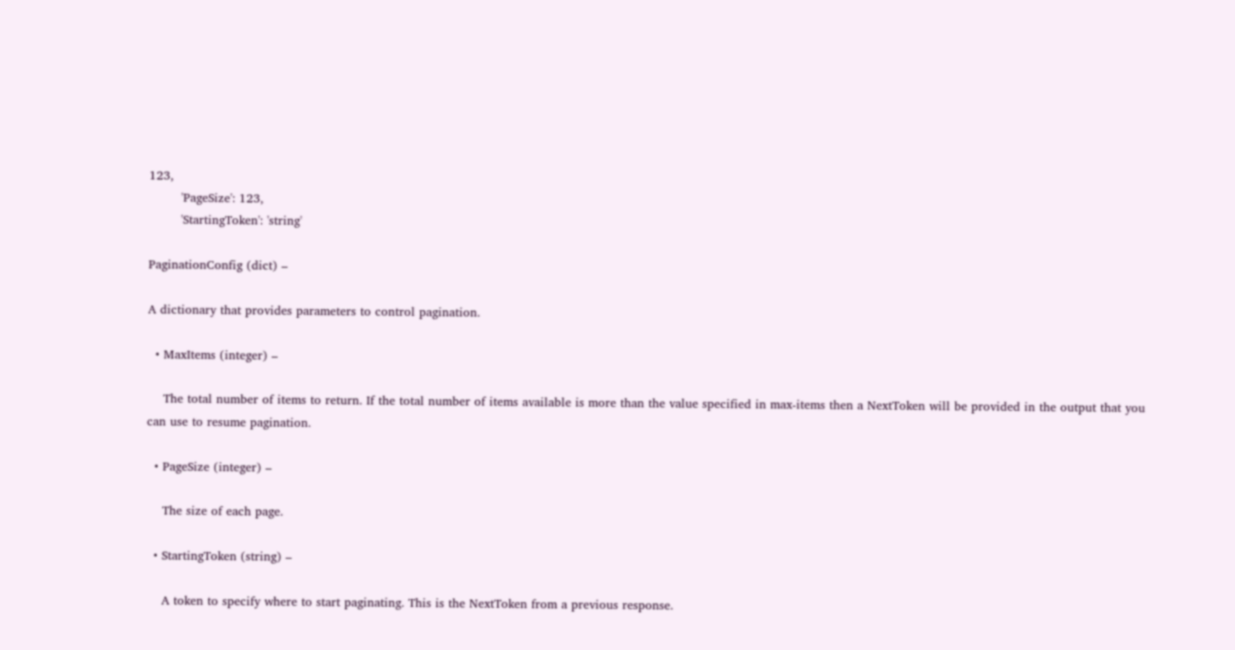123,
        'PageSize': 123,
        'StartingToken': 'string'

PaginationConfig (dict) –

A dictionary that provides parameters to control pagination.

  • MaxItems (integer) –

    The total number of items to return. If the total number of items available is more than the value specified in max-items then a NextToken will be provided in the output that you can use to resume pagination.

  • PageSize (integer) –

    The size of each page.

  • StartingToken (string) –

    A token to specify where to start paginating. This is the NextToken from a previous response.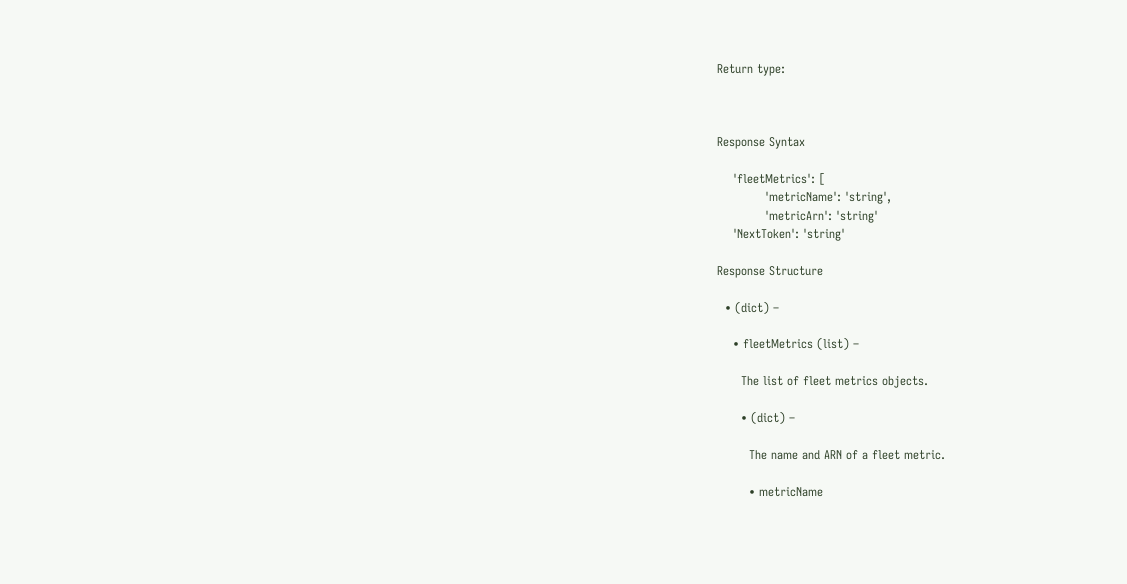Return type:



Response Syntax

    'fleetMetrics': [
            'metricName': 'string',
            'metricArn': 'string'
    'NextToken': 'string'

Response Structure

  • (dict) –

    • fleetMetrics (list) –

      The list of fleet metrics objects.

      • (dict) –

        The name and ARN of a fleet metric.

        • metricName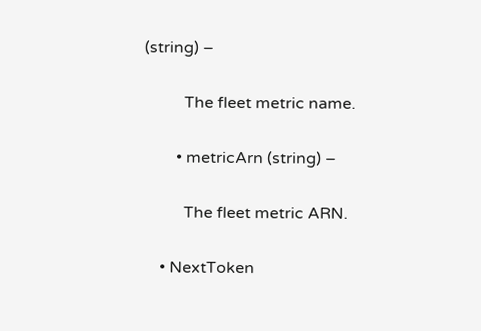(string) –

          The fleet metric name.

        • metricArn (string) –

          The fleet metric ARN.

    • NextToken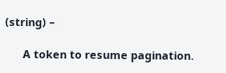(string) –

      A token to resume pagination.